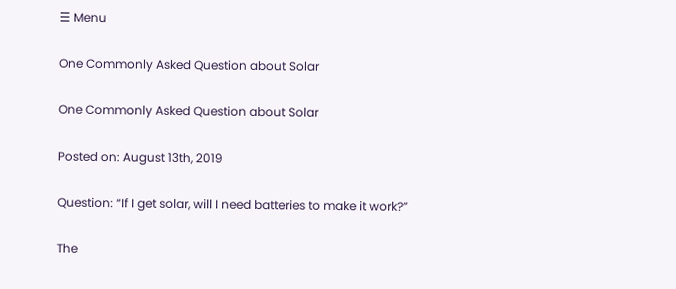☰ Menu

One Commonly Asked Question about Solar

One Commonly Asked Question about Solar

Posted on: August 13th, 2019

Question: “If I get solar, will I need batteries to make it work?”

The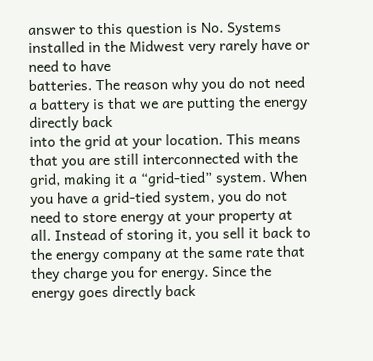answer to this question is No. Systems installed in the Midwest very rarely have or need to have
batteries. The reason why you do not need a battery is that we are putting the energy directly back
into the grid at your location. This means that you are still interconnected with the grid, making it a “grid-tied” system. When you have a grid-tied system, you do not need to store energy at your property at all. Instead of storing it, you sell it back to the energy company at the same rate that they charge you for energy. Since the energy goes directly back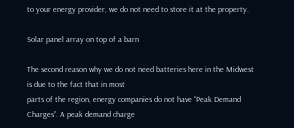to your energy provider, we do not need to store it at the property.

Solar panel array on top of a barn

The second reason why we do not need batteries here in the Midwest is due to the fact that in most
parts of the region, energy companies do not have “Peak Demand Charges”. A peak demand charge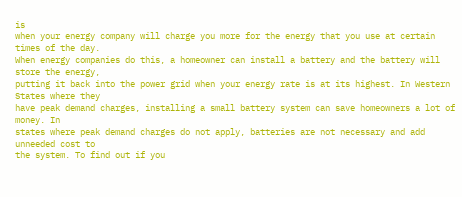is
when your energy company will charge you more for the energy that you use at certain times of the day.
When energy companies do this, a homeowner can install a battery and the battery will store the energy,
putting it back into the power grid when your energy rate is at its highest. In Western States where they
have peak demand charges, installing a small battery system can save homeowners a lot of money. In
states where peak demand charges do not apply, batteries are not necessary and add unneeded cost to
the system. To find out if you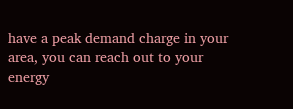have a peak demand charge in your area, you can reach out to your
energy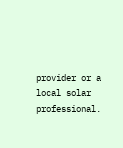provider or a local solar professional.